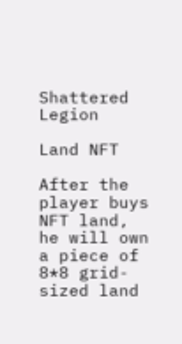Shattered Legion

Land NFT

After the player buys NFT land, he will own a piece of 8*8 grid-sized land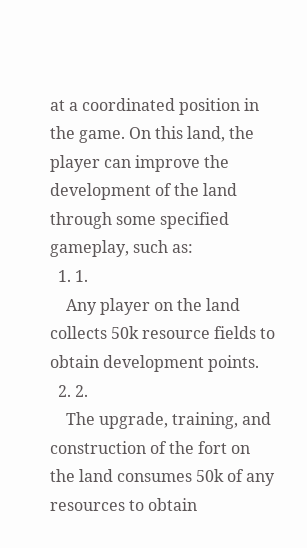at a coordinated position in the game. On this land, the player can improve the development of the land through some specified gameplay, such as:
  1. 1.
    Any player on the land collects 50k resource fields to obtain development points.
  2. 2.
    The upgrade, training, and construction of the fort on the land consumes 50k of any resources to obtain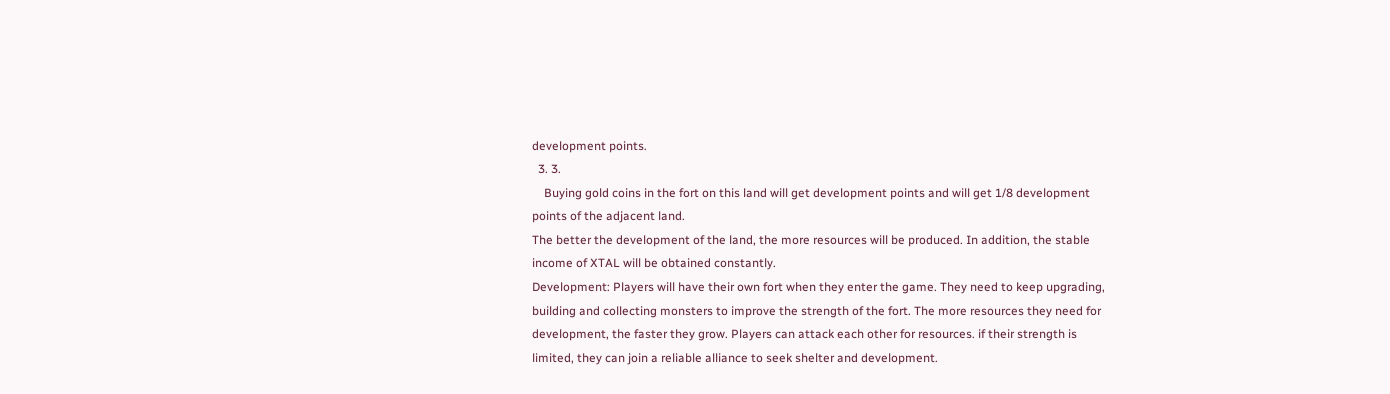development points.
  3. 3.
    Buying gold coins in the fort on this land will get development points and will get 1/8 development points of the adjacent land.
The better the development of the land, the more resources will be produced. In addition, the stable income of XTAL will be obtained constantly.
Development: Players will have their own fort when they enter the game. They need to keep upgrading, building and collecting monsters to improve the strength of the fort. The more resources they need for development, the faster they grow. Players can attack each other for resources. if their strength is limited, they can join a reliable alliance to seek shelter and development.